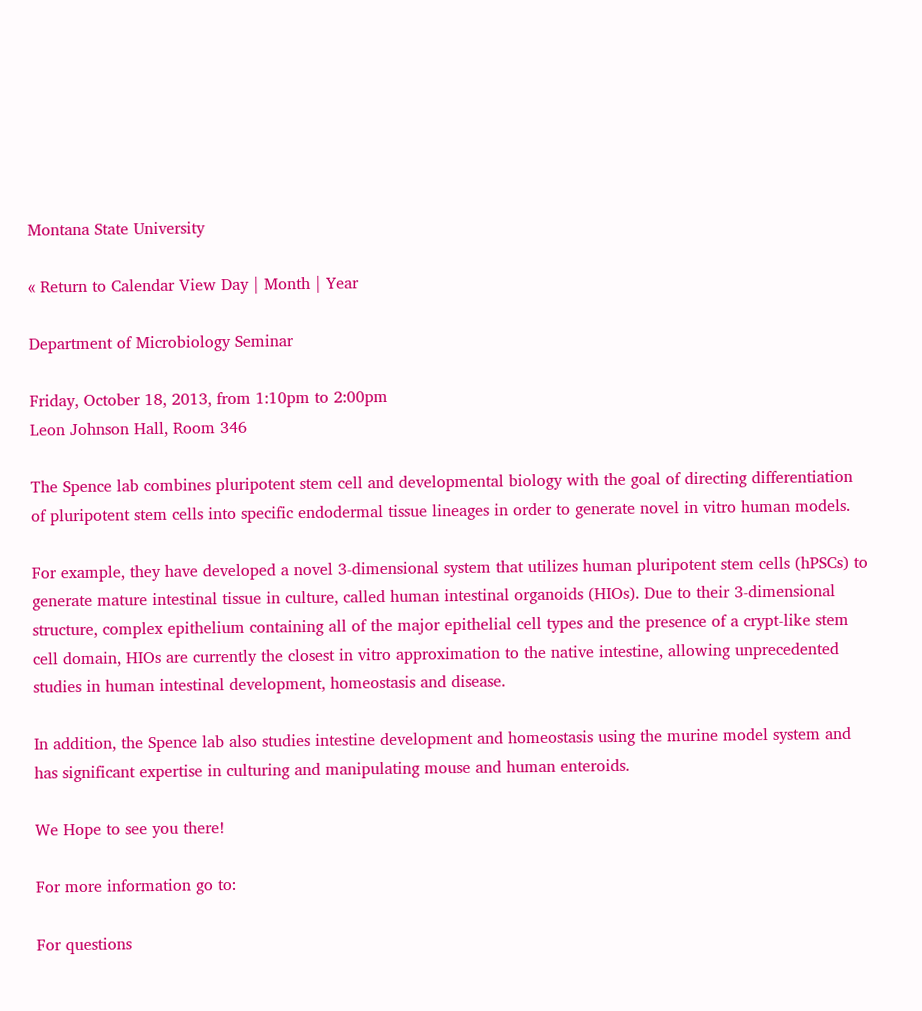Montana State University

« Return to Calendar View Day | Month | Year

Department of Microbiology Seminar

Friday, October 18, 2013, from 1:10pm to 2:00pm
Leon Johnson Hall, Room 346

The Spence lab combines pluripotent stem cell and developmental biology with the goal of directing differentiation of pluripotent stem cells into specific endodermal tissue lineages in order to generate novel in vitro human models.

For example, they have developed a novel 3-dimensional system that utilizes human pluripotent stem cells (hPSCs) to generate mature intestinal tissue in culture, called human intestinal organoids (HIOs). Due to their 3-dimensional structure, complex epithelium containing all of the major epithelial cell types and the presence of a crypt-like stem cell domain, HIOs are currently the closest in vitro approximation to the native intestine, allowing unprecedented studies in human intestinal development, homeostasis and disease.

In addition, the Spence lab also studies intestine development and homeostasis using the murine model system and has significant expertise in culturing and manipulating mouse and human enteroids.

We Hope to see you there!

For more information go to:

For questions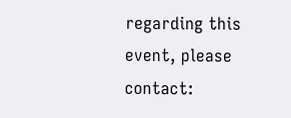regarding this event, please contact: